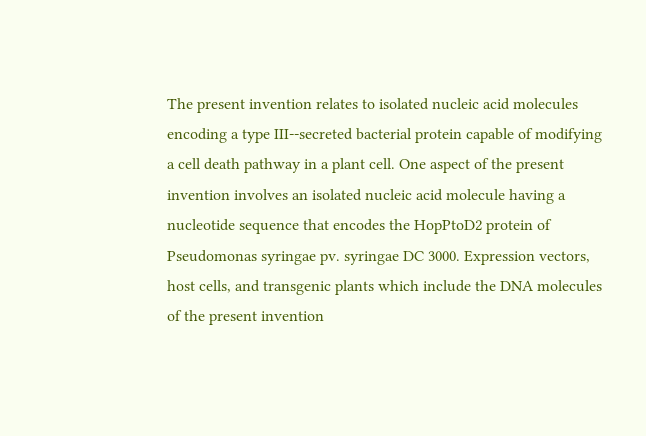The present invention relates to isolated nucleic acid molecules encoding a type III--secreted bacterial protein capable of modifying a cell death pathway in a plant cell. One aspect of the present invention involves an isolated nucleic acid molecule having a nucleotide sequence that encodes the HopPtoD2 protein of Pseudomonas syringae pv. syringae DC 3000. Expression vectors, host cells, and transgenic plants which include the DNA molecules of the present invention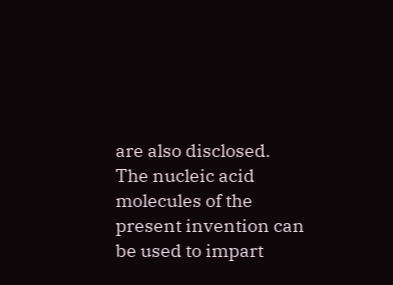are also disclosed. The nucleic acid molecules of the present invention can be used to impart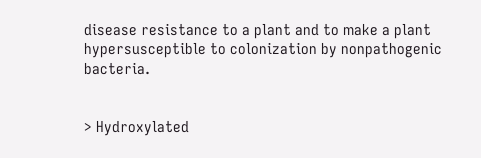disease resistance to a plant and to make a plant hypersusceptible to colonization by nonpathogenic bacteria.


> Hydroxylated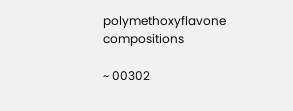polymethoxyflavone compositions

~ 00302